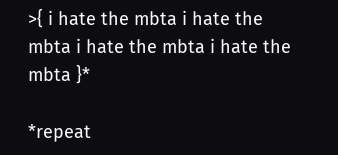>{ i hate the mbta i hate the mbta i hate the mbta i hate the mbta }*

*repeat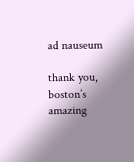ad nauseum

thank you, boston’s amazing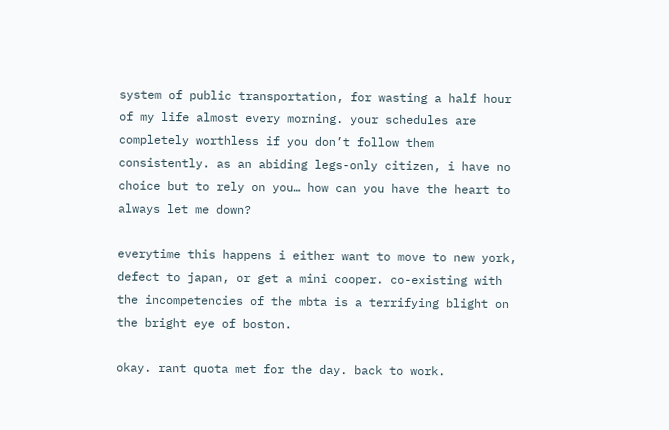system of public transportation, for wasting a half hour of my life almost every morning. your schedules are completely worthless if you don’t follow them consistently. as an abiding legs-only citizen, i have no choice but to rely on you… how can you have the heart to always let me down?

everytime this happens i either want to move to new york, defect to japan, or get a mini cooper. co-existing with the incompetencies of the mbta is a terrifying blight on the bright eye of boston.

okay. rant quota met for the day. back to work.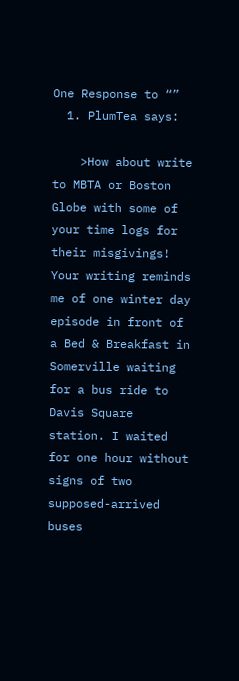One Response to “”
  1. PlumTea says:

    >How about write to MBTA or Boston Globe with some of your time logs for their misgivings! Your writing reminds me of one winter day episode in front of a Bed & Breakfast in Somerville waiting for a bus ride to Davis Square station. I waited for one hour without signs of two supposed-arrived buses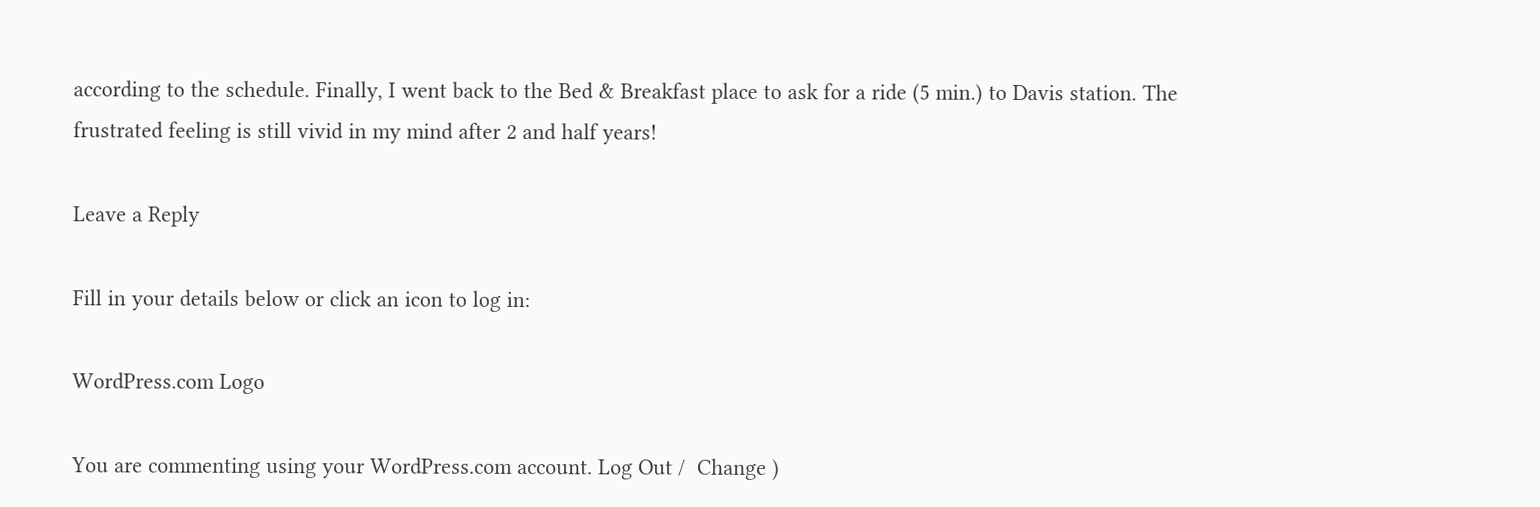according to the schedule. Finally, I went back to the Bed & Breakfast place to ask for a ride (5 min.) to Davis station. The frustrated feeling is still vivid in my mind after 2 and half years!

Leave a Reply

Fill in your details below or click an icon to log in:

WordPress.com Logo

You are commenting using your WordPress.com account. Log Out /  Change )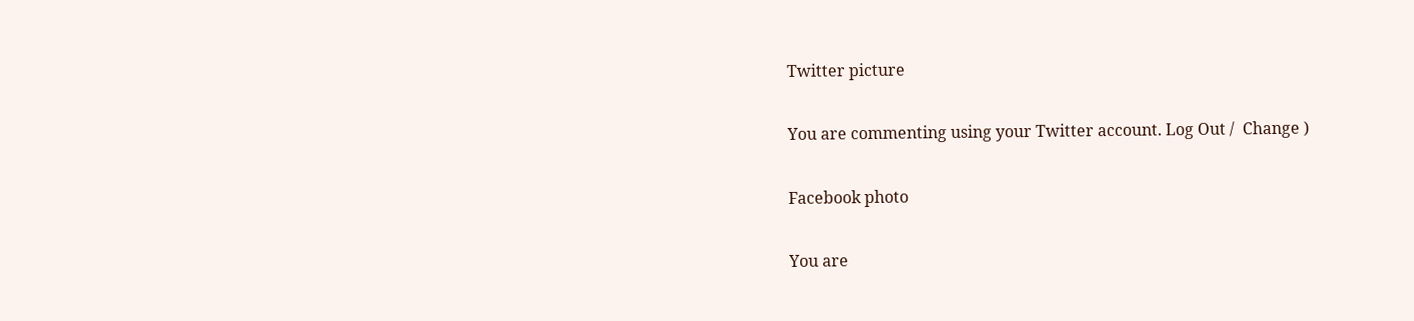Twitter picture

You are commenting using your Twitter account. Log Out /  Change )

Facebook photo

You are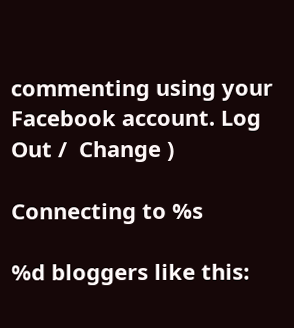commenting using your Facebook account. Log Out /  Change )

Connecting to %s

%d bloggers like this: